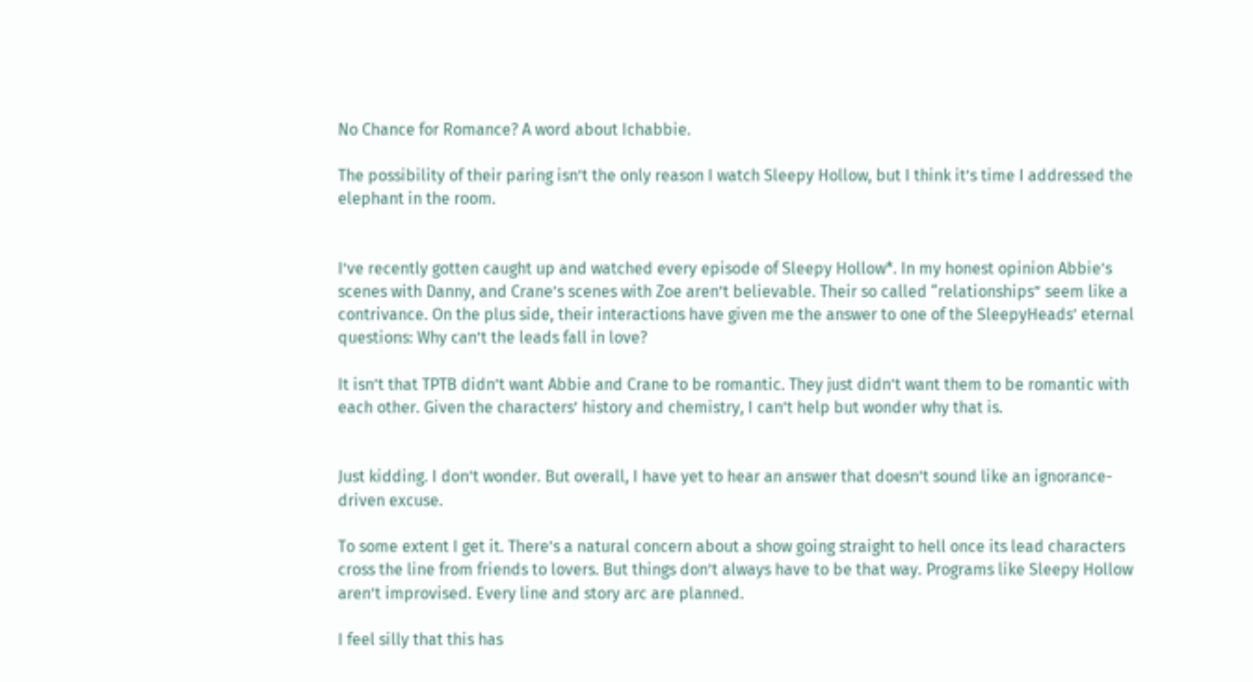No Chance for Romance? A word about Ichabbie.

The possibility of their paring isn’t the only reason I watch Sleepy Hollow, but I think it’s time I addressed the elephant in the room.


I’ve recently gotten caught up and watched every episode of Sleepy Hollow*. In my honest opinion Abbie’s scenes with Danny, and Crane’s scenes with Zoe aren’t believable. Their so called “relationships” seem like a contrivance. On the plus side, their interactions have given me the answer to one of the SleepyHeads’ eternal questions: Why can’t the leads fall in love?

It isn’t that TPTB didn’t want Abbie and Crane to be romantic. They just didn’t want them to be romantic with each other. Given the characters’ history and chemistry, I can’t help but wonder why that is.


Just kidding. I don’t wonder. But overall, I have yet to hear an answer that doesn’t sound like an ignorance-driven excuse.

To some extent I get it. There’s a natural concern about a show going straight to hell once its lead characters cross the line from friends to lovers. But things don’t always have to be that way. Programs like Sleepy Hollow aren’t improvised. Every line and story arc are planned.

I feel silly that this has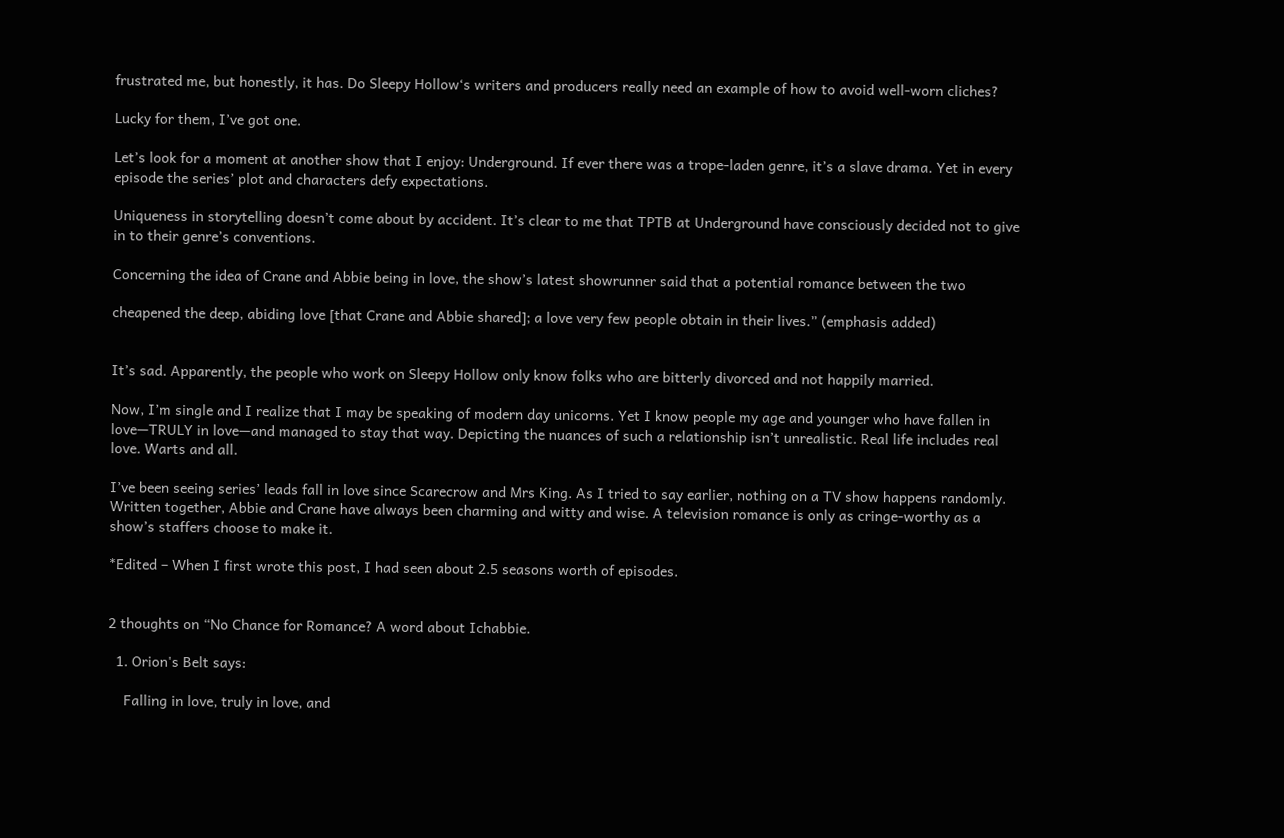frustrated me, but honestly, it has. Do Sleepy Hollow‘s writers and producers really need an example of how to avoid well-worn cliches?

Lucky for them, I’ve got one.

Let’s look for a moment at another show that I enjoy: Underground. If ever there was a trope-laden genre, it’s a slave drama. Yet in every episode the series’ plot and characters defy expectations.

Uniqueness in storytelling doesn’t come about by accident. It’s clear to me that TPTB at Underground have consciously decided not to give in to their genre’s conventions.

Concerning the idea of Crane and Abbie being in love, the show’s latest showrunner said that a potential romance between the two

cheapened the deep, abiding love [that Crane and Abbie shared]; a love very few people obtain in their lives.” (emphasis added)


It’s sad. Apparently, the people who work on Sleepy Hollow only know folks who are bitterly divorced and not happily married.

Now, I’m single and I realize that I may be speaking of modern day unicorns. Yet I know people my age and younger who have fallen in love—TRULY in love—and managed to stay that way. Depicting the nuances of such a relationship isn’t unrealistic. Real life includes real love. Warts and all.

I’ve been seeing series’ leads fall in love since Scarecrow and Mrs King. As I tried to say earlier, nothing on a TV show happens randomly. Written together, Abbie and Crane have always been charming and witty and wise. A television romance is only as cringe-worthy as a show’s staffers choose to make it.

*Edited – When I first wrote this post, I had seen about 2.5 seasons worth of episodes.


2 thoughts on “No Chance for Romance? A word about Ichabbie.

  1. Orion's Belt says:

    Falling in love, truly in love, and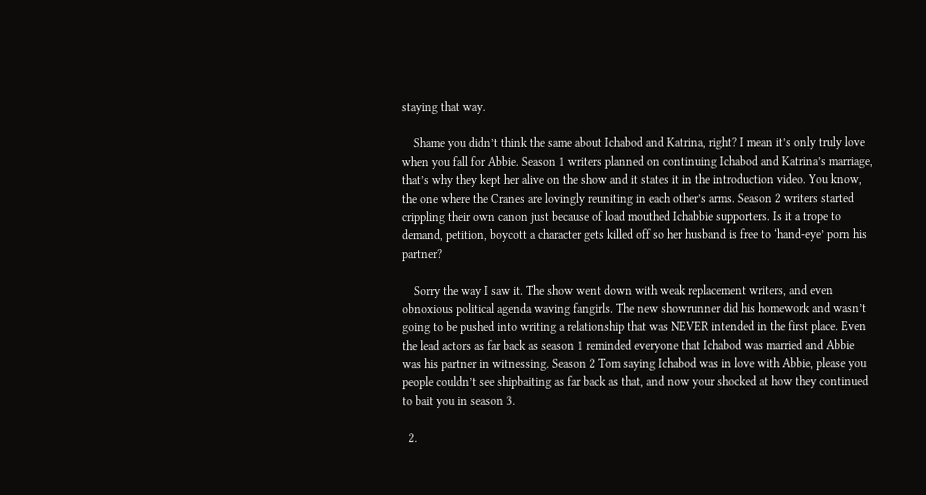staying that way.

    Shame you didn’t think the same about Ichabod and Katrina, right? I mean it’s only truly love when you fall for Abbie. Season 1 writers planned on continuing Ichabod and Katrina’s marriage, that’s why they kept her alive on the show and it states it in the introduction video. You know, the one where the Cranes are lovingly reuniting in each other’s arms. Season 2 writers started crippling their own canon just because of load mouthed Ichabbie supporters. Is it a trope to demand, petition, boycott a character gets killed off so her husband is free to ‘hand-eye’ porn his partner?

    Sorry the way I saw it. The show went down with weak replacement writers, and even obnoxious political agenda waving fangirls. The new showrunner did his homework and wasn’t going to be pushed into writing a relationship that was NEVER intended in the first place. Even the lead actors as far back as season 1 reminded everyone that Ichabod was married and Abbie was his partner in witnessing. Season 2 Tom saying Ichabod was in love with Abbie, please you people couldn’t see shipbaiting as far back as that, and now your shocked at how they continued to bait you in season 3.

  2.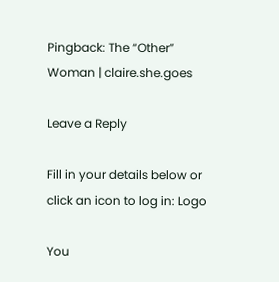Pingback: The “Other” Woman | claire.she.goes

Leave a Reply

Fill in your details below or click an icon to log in: Logo

You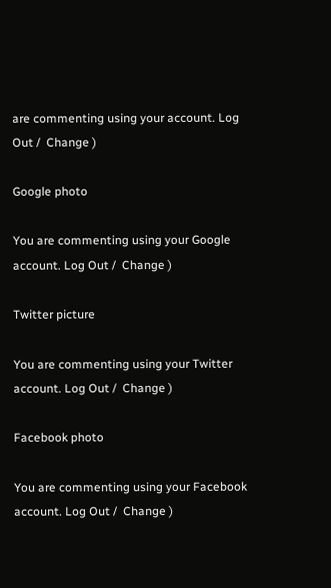are commenting using your account. Log Out /  Change )

Google photo

You are commenting using your Google account. Log Out /  Change )

Twitter picture

You are commenting using your Twitter account. Log Out /  Change )

Facebook photo

You are commenting using your Facebook account. Log Out /  Change )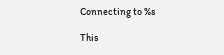Connecting to %s

This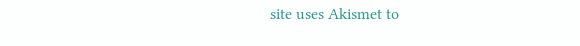site uses Akismet to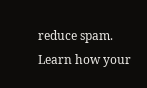reduce spam. Learn how your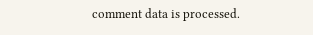comment data is processed.